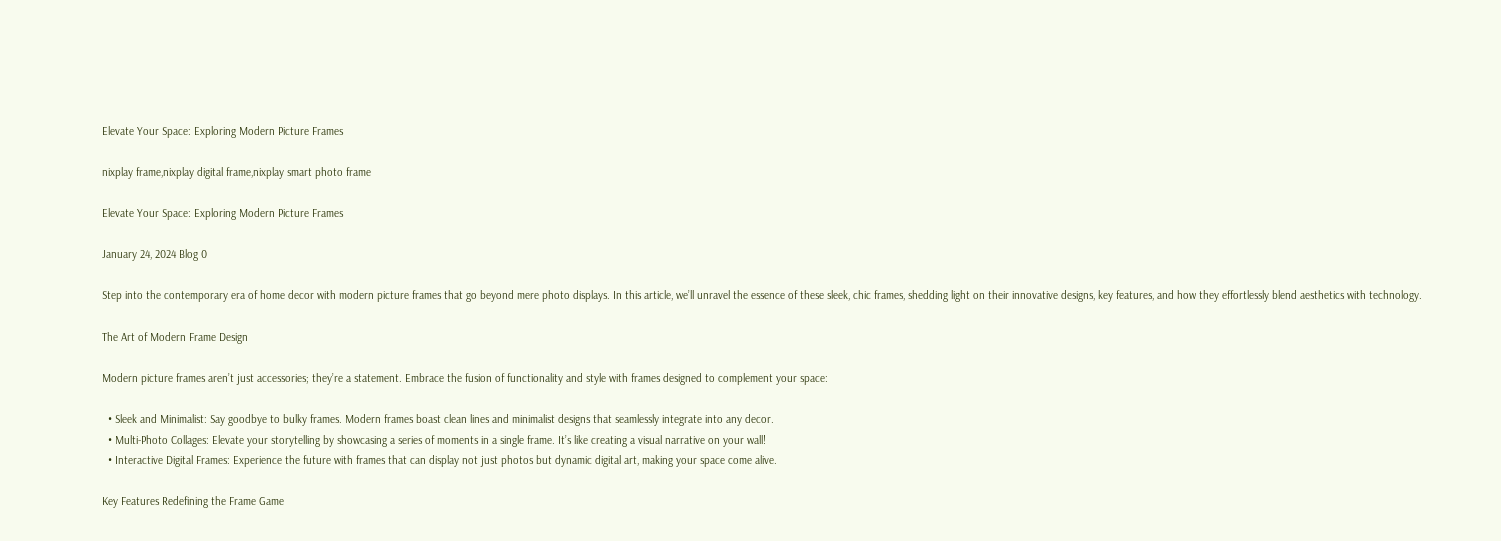Elevate Your Space: Exploring Modern Picture Frames

nixplay frame,nixplay digital frame,nixplay smart photo frame

Elevate Your Space: Exploring Modern Picture Frames

January 24, 2024 Blog 0

Step into the contemporary era of home decor with modern picture frames that go beyond mere photo displays. In this article, we’ll unravel the essence of these sleek, chic frames, shedding light on their innovative designs, key features, and how they effortlessly blend aesthetics with technology.

The Art of Modern Frame Design

Modern picture frames aren’t just accessories; they’re a statement. Embrace the fusion of functionality and style with frames designed to complement your space:

  • Sleek and Minimalist: Say goodbye to bulky frames. Modern frames boast clean lines and minimalist designs that seamlessly integrate into any decor.
  • Multi-Photo Collages: Elevate your storytelling by showcasing a series of moments in a single frame. It’s like creating a visual narrative on your wall!
  • Interactive Digital Frames: Experience the future with frames that can display not just photos but dynamic digital art, making your space come alive.

Key Features Redefining the Frame Game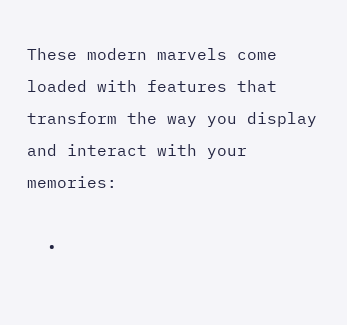These modern marvels come loaded with features that transform the way you display and interact with your memories:

  •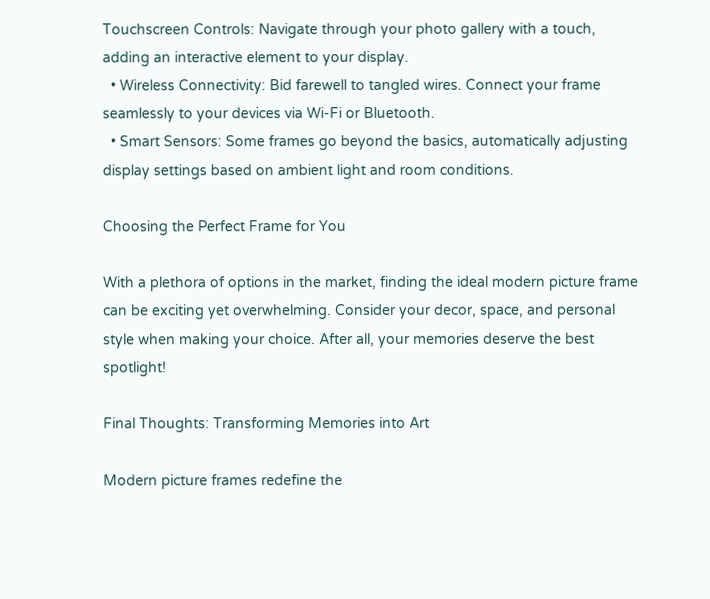Touchscreen Controls: Navigate through your photo gallery with a touch, adding an interactive element to your display.
  • Wireless Connectivity: Bid farewell to tangled wires. Connect your frame seamlessly to your devices via Wi-Fi or Bluetooth.
  • Smart Sensors: Some frames go beyond the basics, automatically adjusting display settings based on ambient light and room conditions.

Choosing the Perfect Frame for You

With a plethora of options in the market, finding the ideal modern picture frame can be exciting yet overwhelming. Consider your decor, space, and personal style when making your choice. After all, your memories deserve the best spotlight!

Final Thoughts: Transforming Memories into Art

Modern picture frames redefine the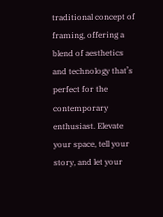traditional concept of framing, offering a blend of aesthetics and technology that’s perfect for the contemporary enthusiast. Elevate your space, tell your story, and let your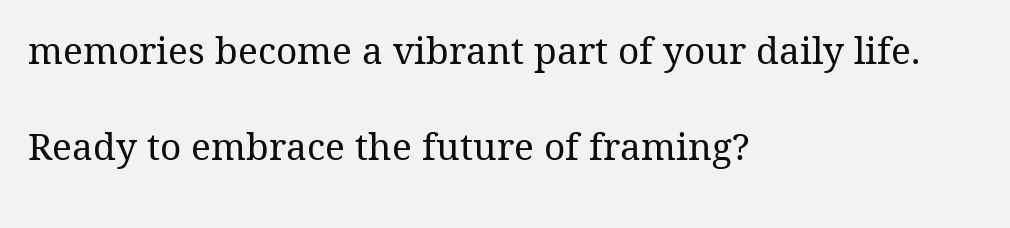memories become a vibrant part of your daily life.

Ready to embrace the future of framing?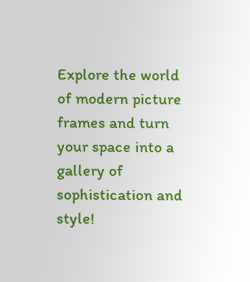Explore the world of modern picture frames and turn your space into a gallery of sophistication and style!